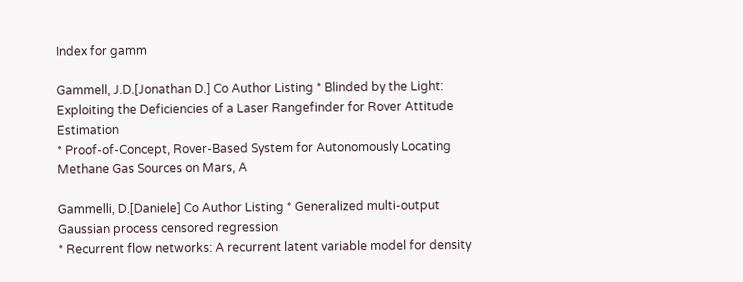Index for gamm

Gammell, J.D.[Jonathan D.] Co Author Listing * Blinded by the Light: Exploiting the Deficiencies of a Laser Rangefinder for Rover Attitude Estimation
* Proof-of-Concept, Rover-Based System for Autonomously Locating Methane Gas Sources on Mars, A

Gammelli, D.[Daniele] Co Author Listing * Generalized multi-output Gaussian process censored regression
* Recurrent flow networks: A recurrent latent variable model for density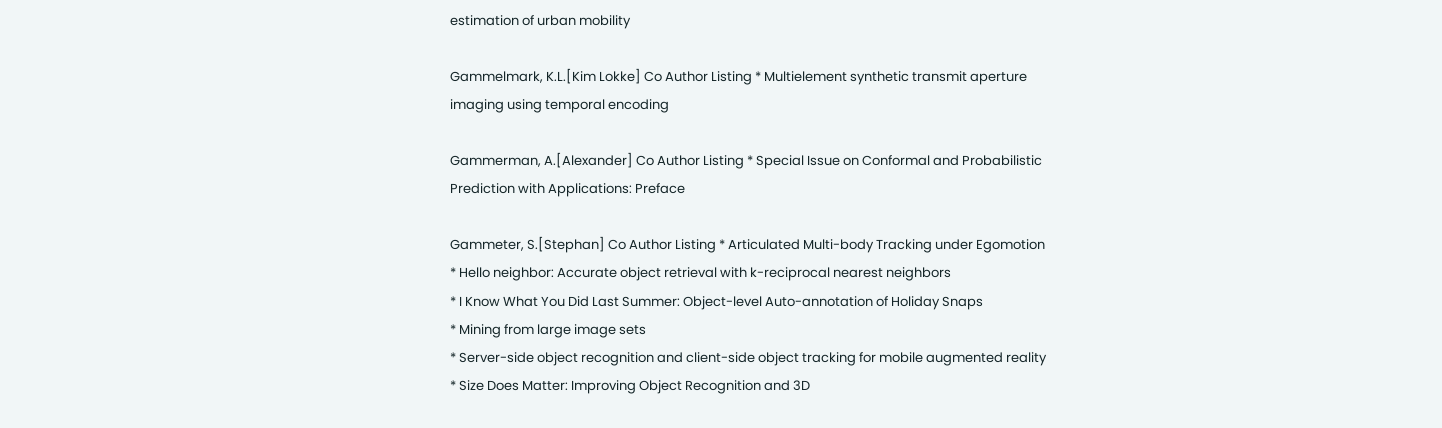estimation of urban mobility

Gammelmark, K.L.[Kim Lokke] Co Author Listing * Multielement synthetic transmit aperture imaging using temporal encoding

Gammerman, A.[Alexander] Co Author Listing * Special Issue on Conformal and Probabilistic Prediction with Applications: Preface

Gammeter, S.[Stephan] Co Author Listing * Articulated Multi-body Tracking under Egomotion
* Hello neighbor: Accurate object retrieval with k-reciprocal nearest neighbors
* I Know What You Did Last Summer: Object-level Auto-annotation of Holiday Snaps
* Mining from large image sets
* Server-side object recognition and client-side object tracking for mobile augmented reality
* Size Does Matter: Improving Object Recognition and 3D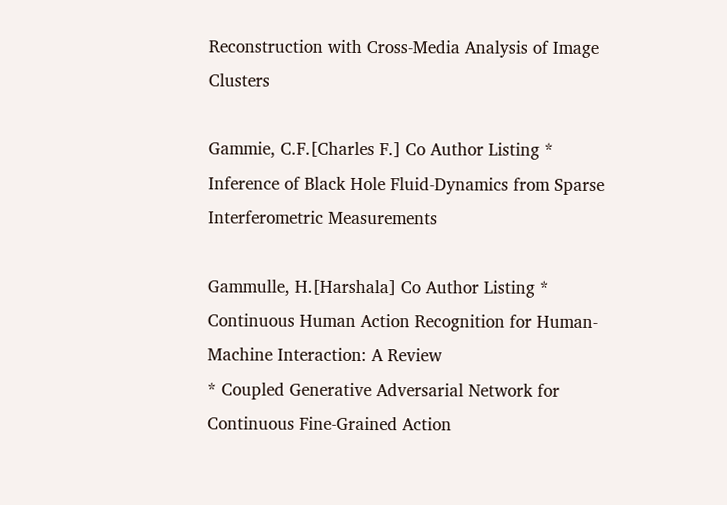Reconstruction with Cross-Media Analysis of Image Clusters

Gammie, C.F.[Charles F.] Co Author Listing * Inference of Black Hole Fluid-Dynamics from Sparse Interferometric Measurements

Gammulle, H.[Harshala] Co Author Listing * Continuous Human Action Recognition for Human-Machine Interaction: A Review
* Coupled Generative Adversarial Network for Continuous Fine-Grained Action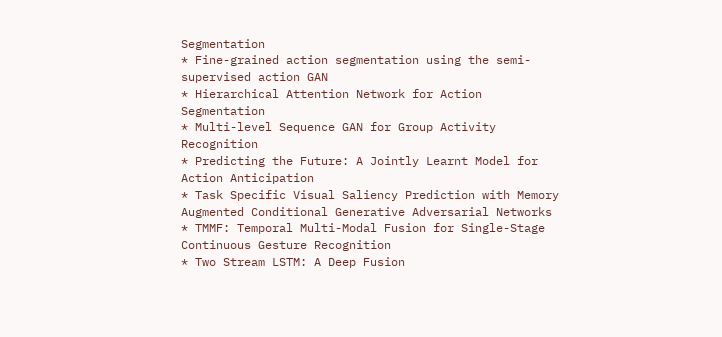Segmentation
* Fine-grained action segmentation using the semi-supervised action GAN
* Hierarchical Attention Network for Action Segmentation
* Multi-level Sequence GAN for Group Activity Recognition
* Predicting the Future: A Jointly Learnt Model for Action Anticipation
* Task Specific Visual Saliency Prediction with Memory Augmented Conditional Generative Adversarial Networks
* TMMF: Temporal Multi-Modal Fusion for Single-Stage Continuous Gesture Recognition
* Two Stream LSTM: A Deep Fusion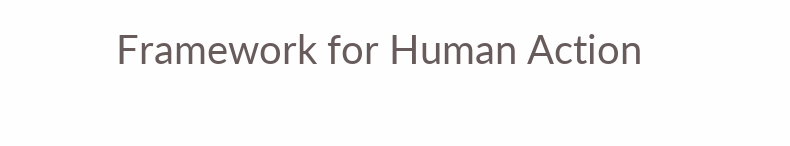Framework for Human Action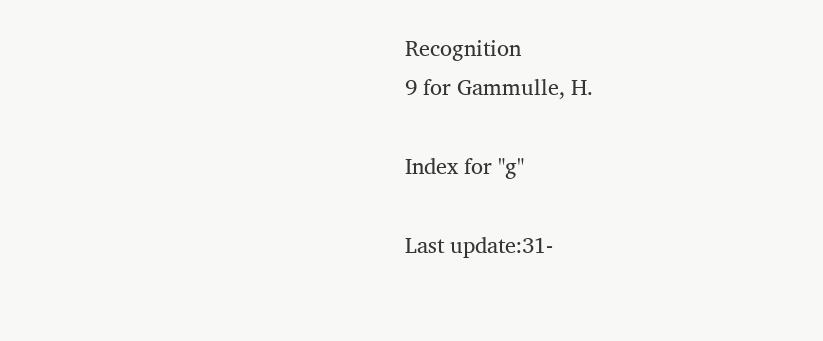Recognition
9 for Gammulle, H.

Index for "g"

Last update:31-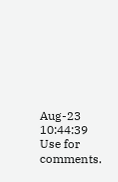Aug-23 10:44:39
Use for comments.